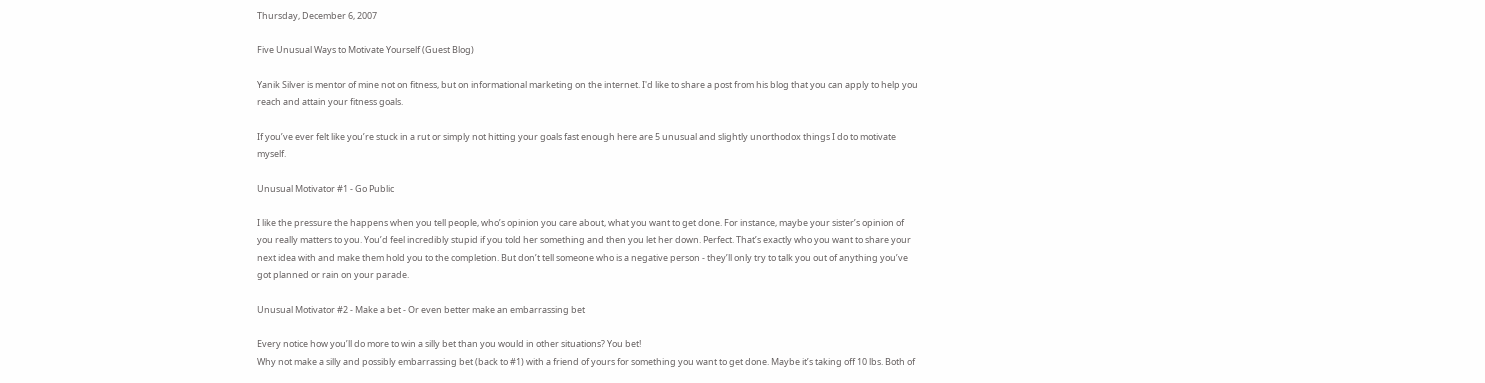Thursday, December 6, 2007

Five Unusual Ways to Motivate Yourself (Guest Blog)

Yanik Silver is mentor of mine not on fitness, but on informational marketing on the internet. I'd like to share a post from his blog that you can apply to help you reach and attain your fitness goals.

If you’ve ever felt like you’re stuck in a rut or simply not hitting your goals fast enough here are 5 unusual and slightly unorthodox things I do to motivate myself.

Unusual Motivator #1 - Go Public

I like the pressure the happens when you tell people, who’s opinion you care about, what you want to get done. For instance, maybe your sister’s opinion of you really matters to you. You’d feel incredibly stupid if you told her something and then you let her down. Perfect. That’s exactly who you want to share your next idea with and make them hold you to the completion. But don’t tell someone who is a negative person - they’ll only try to talk you out of anything you’ve got planned or rain on your parade.

Unusual Motivator #2 - Make a bet - Or even better make an embarrassing bet

Every notice how you’ll do more to win a silly bet than you would in other situations? You bet!
Why not make a silly and possibly embarrassing bet (back to #1) with a friend of yours for something you want to get done. Maybe it’s taking off 10 lbs. Both of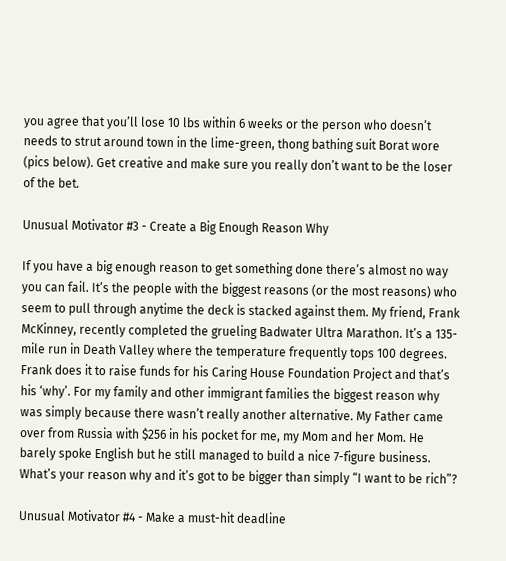you agree that you’ll lose 10 lbs within 6 weeks or the person who doesn’t needs to strut around town in the lime-green, thong bathing suit Borat wore (pics below). Get creative and make sure you really don’t want to be the loser of the bet.

Unusual Motivator #3 - Create a Big Enough Reason Why

If you have a big enough reason to get something done there’s almost no way you can fail. It’s the people with the biggest reasons (or the most reasons) who seem to pull through anytime the deck is stacked against them. My friend, Frank McKinney, recently completed the grueling Badwater Ultra Marathon. It’s a 135-mile run in Death Valley where the temperature frequently tops 100 degrees. Frank does it to raise funds for his Caring House Foundation Project and that’s his ‘why’. For my family and other immigrant families the biggest reason why was simply because there wasn’t really another alternative. My Father came over from Russia with $256 in his pocket for me, my Mom and her Mom. He barely spoke English but he still managed to build a nice 7-figure business. What’s your reason why and it’s got to be bigger than simply “I want to be rich”?

Unusual Motivator #4 - Make a must-hit deadline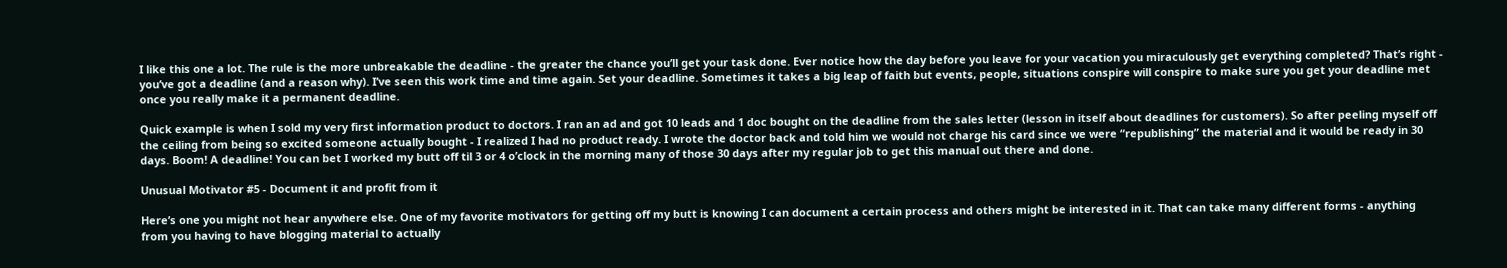I like this one a lot. The rule is the more unbreakable the deadline - the greater the chance you’ll get your task done. Ever notice how the day before you leave for your vacation you miraculously get everything completed? That’s right - you’ve got a deadline (and a reason why). I’ve seen this work time and time again. Set your deadline. Sometimes it takes a big leap of faith but events, people, situations conspire will conspire to make sure you get your deadline met once you really make it a permanent deadline.

Quick example is when I sold my very first information product to doctors. I ran an ad and got 10 leads and 1 doc bought on the deadline from the sales letter (lesson in itself about deadlines for customers). So after peeling myself off the ceiling from being so excited someone actually bought - I realized I had no product ready. I wrote the doctor back and told him we would not charge his card since we were “republishing” the material and it would be ready in 30 days. Boom! A deadline! You can bet I worked my butt off til 3 or 4 o’clock in the morning many of those 30 days after my regular job to get this manual out there and done.

Unusual Motivator #5 - Document it and profit from it

Here’s one you might not hear anywhere else. One of my favorite motivators for getting off my butt is knowing I can document a certain process and others might be interested in it. That can take many different forms - anything from you having to have blogging material to actually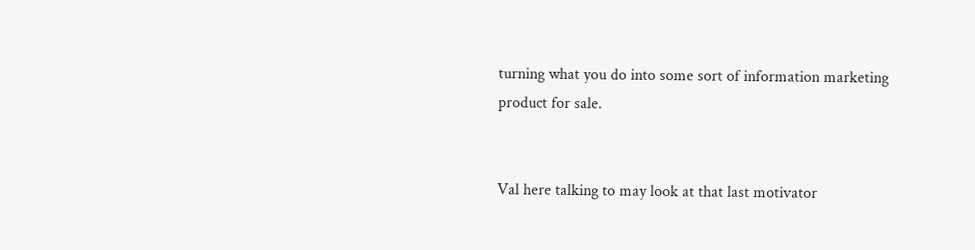turning what you do into some sort of information marketing product for sale.


Val here talking to may look at that last motivator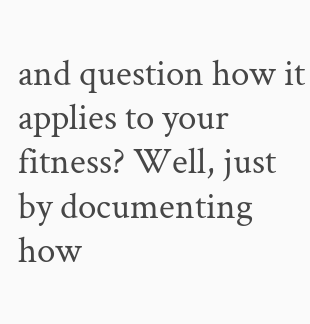and question how it applies to your fitness? Well, just by documenting how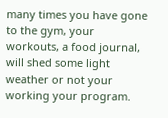many times you have gone to the gym, your workouts, a food journal, will shed some light weather or not your working your program.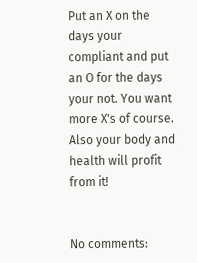Put an X on the days your compliant and put an O for the days your not. You want more X's of course. Also your body and health will profit from it!


No comments: